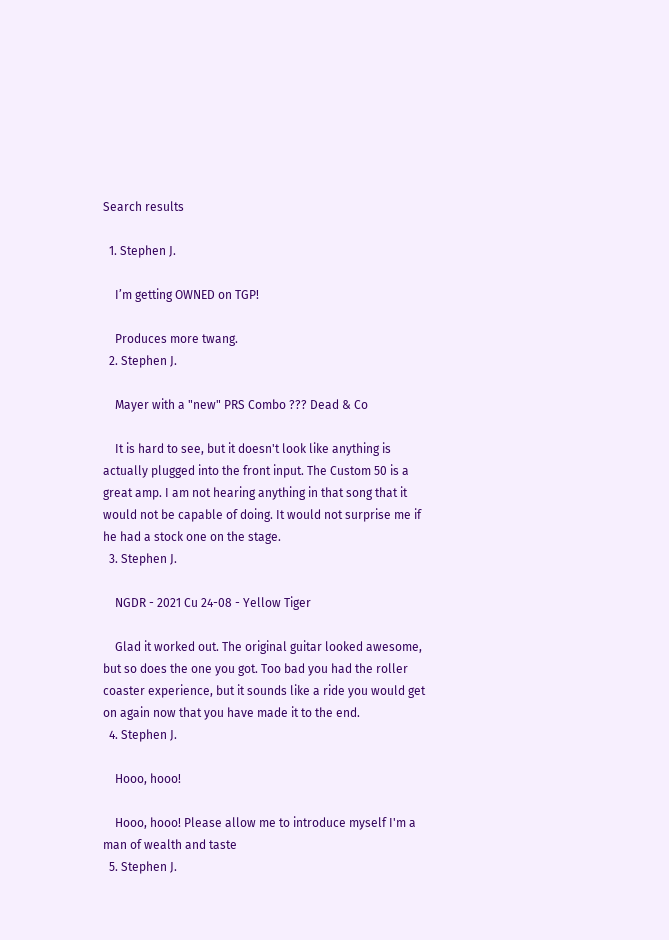Search results

  1. Stephen J.

    I’m getting OWNED on TGP!

    Produces more twang.
  2. Stephen J.

    Mayer with a "new" PRS Combo ??? Dead & Co

    It is hard to see, but it doesn't look like anything is actually plugged into the front input. The Custom 50 is a great amp. I am not hearing anything in that song that it would not be capable of doing. It would not surprise me if he had a stock one on the stage.
  3. Stephen J.

    NGDR - 2021 Cu 24-08 - Yellow Tiger

    Glad it worked out. The original guitar looked awesome, but so does the one you got. Too bad you had the roller coaster experience, but it sounds like a ride you would get on again now that you have made it to the end.
  4. Stephen J.

    Hooo, hooo!

    Hooo, hooo! Please allow me to introduce myself I'm a man of wealth and taste
  5. Stephen J.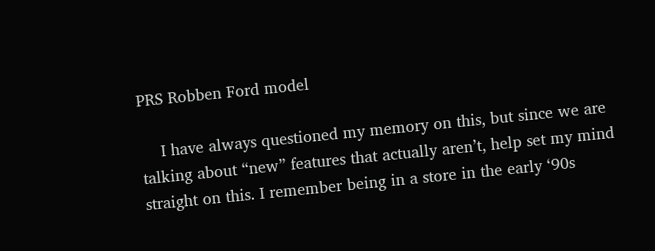PRS Robben Ford model

    I have always questioned my memory on this, but since we are talking about “new” features that actually aren’t, help set my mind straight on this. I remember being in a store in the early ‘90s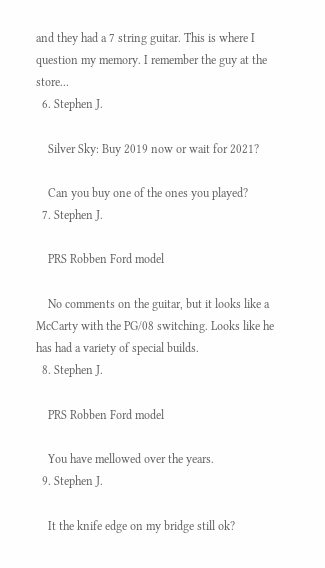and they had a 7 string guitar. This is where I question my memory. I remember the guy at the store...
  6. Stephen J.

    Silver Sky: Buy 2019 now or wait for 2021?

    Can you buy one of the ones you played?
  7. Stephen J.

    PRS Robben Ford model

    No comments on the guitar, but it looks like a McCarty with the PG/08 switching. Looks like he has had a variety of special builds.
  8. Stephen J.

    PRS Robben Ford model

    You have mellowed over the years.
  9. Stephen J.

    It the knife edge on my bridge still ok?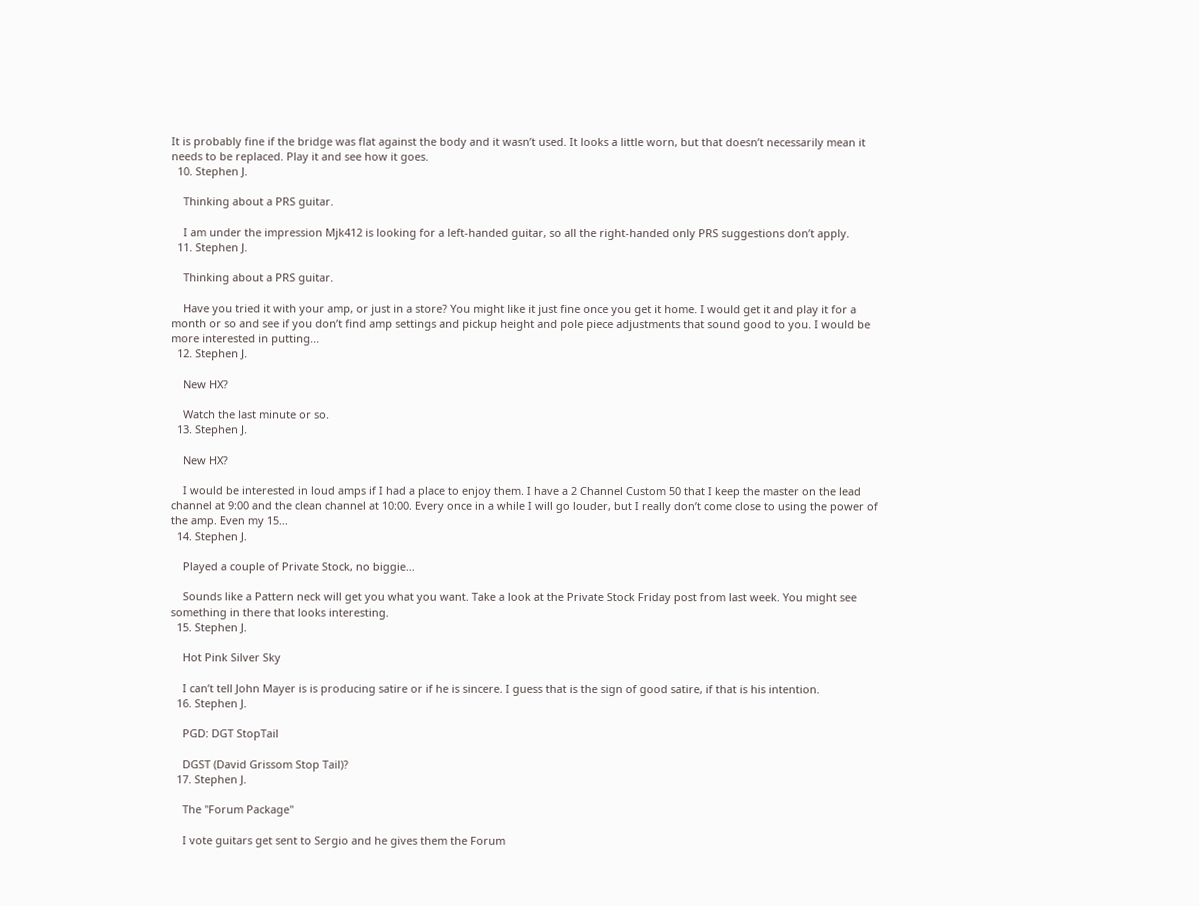It is probably fine if the bridge was flat against the body and it wasn’t used. It looks a little worn, but that doesn’t necessarily mean it needs to be replaced. Play it and see how it goes.
  10. Stephen J.

    Thinking about a PRS guitar.

    I am under the impression Mjk412 is looking for a left-handed guitar, so all the right-handed only PRS suggestions don’t apply.
  11. Stephen J.

    Thinking about a PRS guitar.

    Have you tried it with your amp, or just in a store? You might like it just fine once you get it home. I would get it and play it for a month or so and see if you don’t find amp settings and pickup height and pole piece adjustments that sound good to you. I would be more interested in putting...
  12. Stephen J.

    New HX?

    Watch the last minute or so.
  13. Stephen J.

    New HX?

    I would be interested in loud amps if I had a place to enjoy them. I have a 2 Channel Custom 50 that I keep the master on the lead channel at 9:00 and the clean channel at 10:00. Every once in a while I will go louder, but I really don’t come close to using the power of the amp. Even my 15...
  14. Stephen J.

    Played a couple of Private Stock, no biggie...

    Sounds like a Pattern neck will get you what you want. Take a look at the Private Stock Friday post from last week. You might see something in there that looks interesting.
  15. Stephen J.

    Hot Pink Silver Sky

    I can’t tell John Mayer is is producing satire or if he is sincere. I guess that is the sign of good satire, if that is his intention.
  16. Stephen J.

    PGD: DGT StopTail

    DGST (David Grissom Stop Tail)?
  17. Stephen J.

    The "Forum Package"

    I vote guitars get sent to Sergio and he gives them the Forum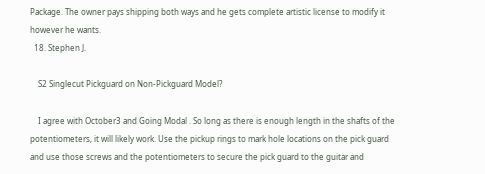Package. The owner pays shipping both ways and he gets complete artistic license to modify it however he wants.
  18. Stephen J.

    S2 Singlecut Pickguard on Non-Pickguard Model?

    I agree with October3 and Going Modal . So long as there is enough length in the shafts of the potentiometers, it will likely work. Use the pickup rings to mark hole locations on the pick guard and use those screws and the potentiometers to secure the pick guard to the guitar and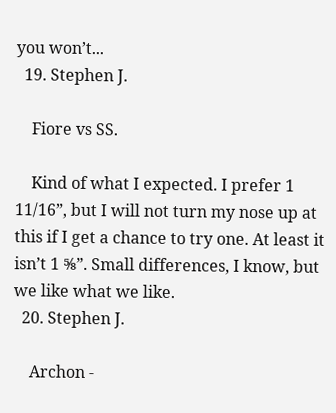you won’t...
  19. Stephen J.

    Fiore vs SS.

    Kind of what I expected. I prefer 1 11/16”, but I will not turn my nose up at this if I get a chance to try one. At least it isn’t 1 ⅝”. Small differences, I know, but we like what we like.
  20. Stephen J.

    Archon -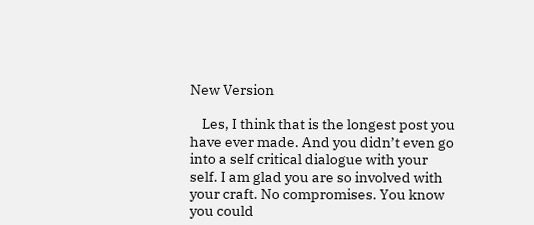New Version

    Les, I think that is the longest post you have ever made. And you didn’t even go into a self critical dialogue with your self. I am glad you are so involved with your craft. No compromises. You know you could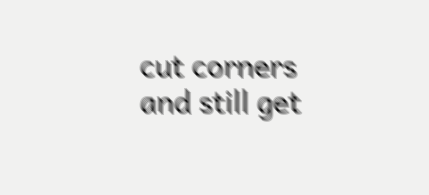cut corners and still get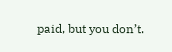paid, but you don’t.